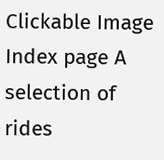Clickable Image
Index page A selection of rides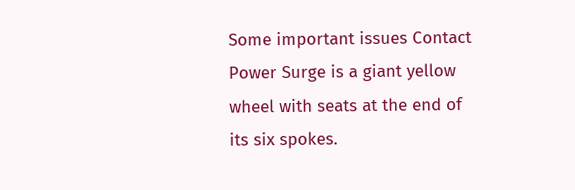Some important issues Contact
Power Surge is a giant yellow wheel with seats at the end of its six spokes.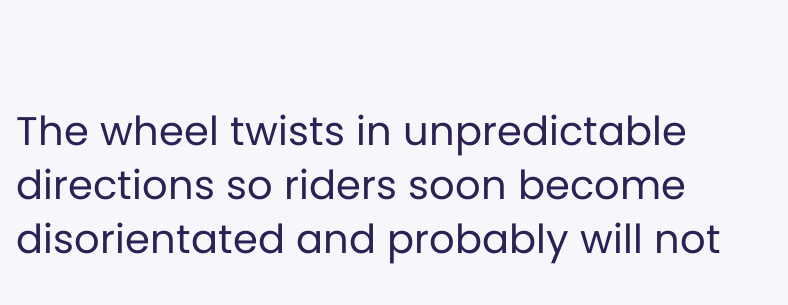The wheel twists in unpredictable directions so riders soon become disorientated and probably will not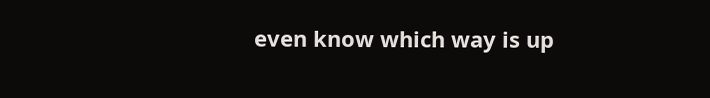even know which way is up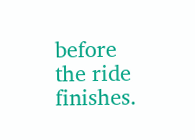before the ride finishes.